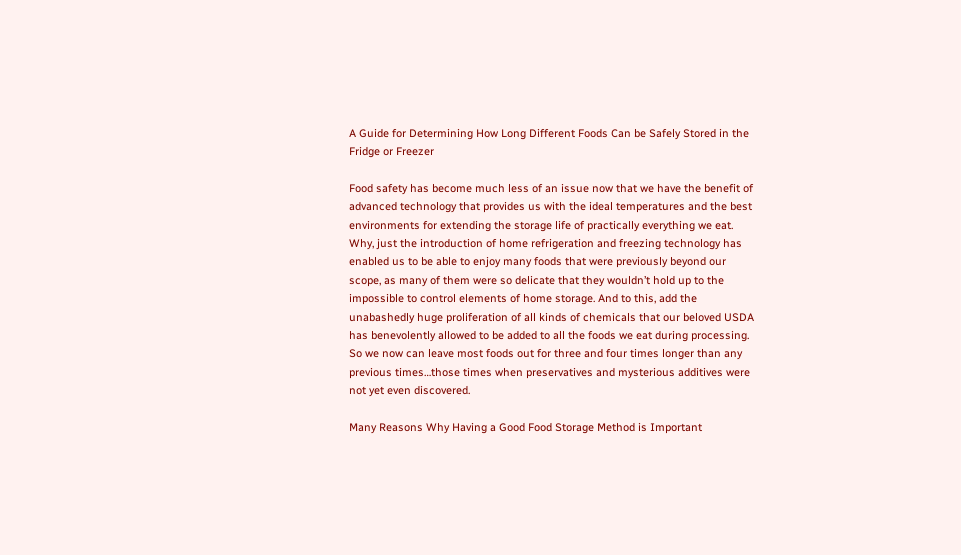A Guide for Determining How Long Different Foods Can be Safely Stored in the Fridge or Freezer

Food safety has become much less of an issue now that we have the benefit of advanced technology that provides us with the ideal temperatures and the best environments for extending the storage life of practically everything we eat. Why, just the introduction of home refrigeration and freezing technology has enabled us to be able to enjoy many foods that were previously beyond our scope, as many of them were so delicate that they wouldn’t hold up to the impossible to control elements of home storage. And to this, add the unabashedly huge proliferation of all kinds of chemicals that our beloved USDA has benevolently allowed to be added to all the foods we eat during processing. So we now can leave most foods out for three and four times longer than any previous times…those times when preservatives and mysterious additives were not yet even discovered.

Many Reasons Why Having a Good Food Storage Method is Important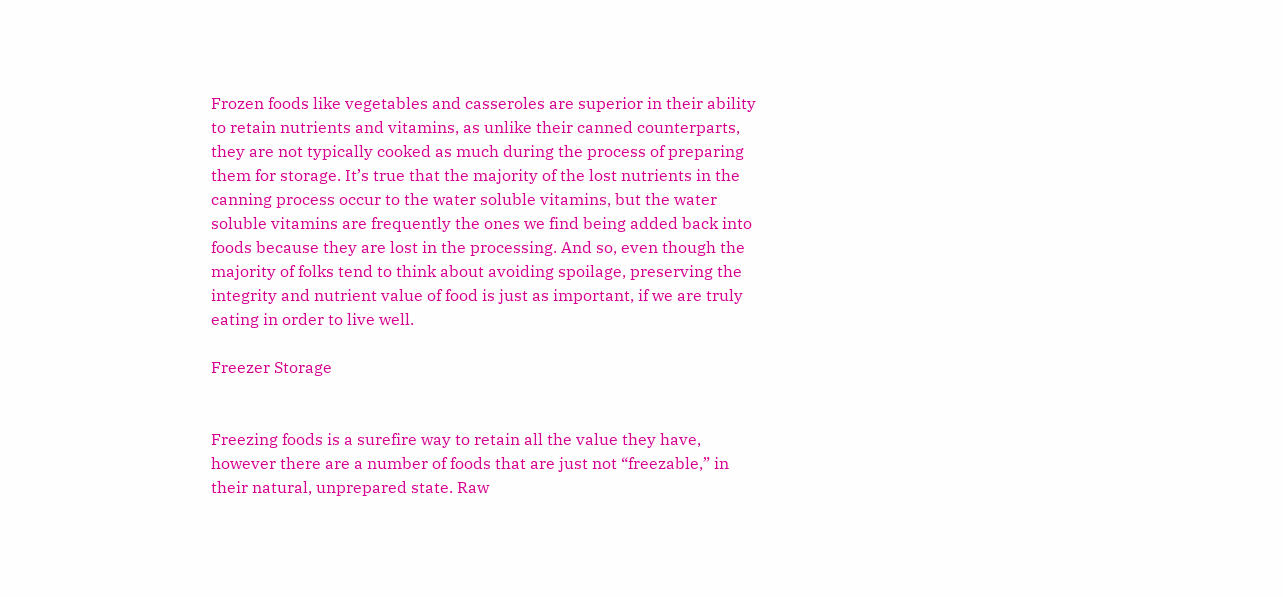Frozen foods like vegetables and casseroles are superior in their ability to retain nutrients and vitamins, as unlike their canned counterparts, they are not typically cooked as much during the process of preparing them for storage. It’s true that the majority of the lost nutrients in the canning process occur to the water soluble vitamins, but the water soluble vitamins are frequently the ones we find being added back into foods because they are lost in the processing. And so, even though the majority of folks tend to think about avoiding spoilage, preserving the integrity and nutrient value of food is just as important, if we are truly eating in order to live well.

Freezer Storage


Freezing foods is a surefire way to retain all the value they have, however there are a number of foods that are just not “freezable,” in their natural, unprepared state. Raw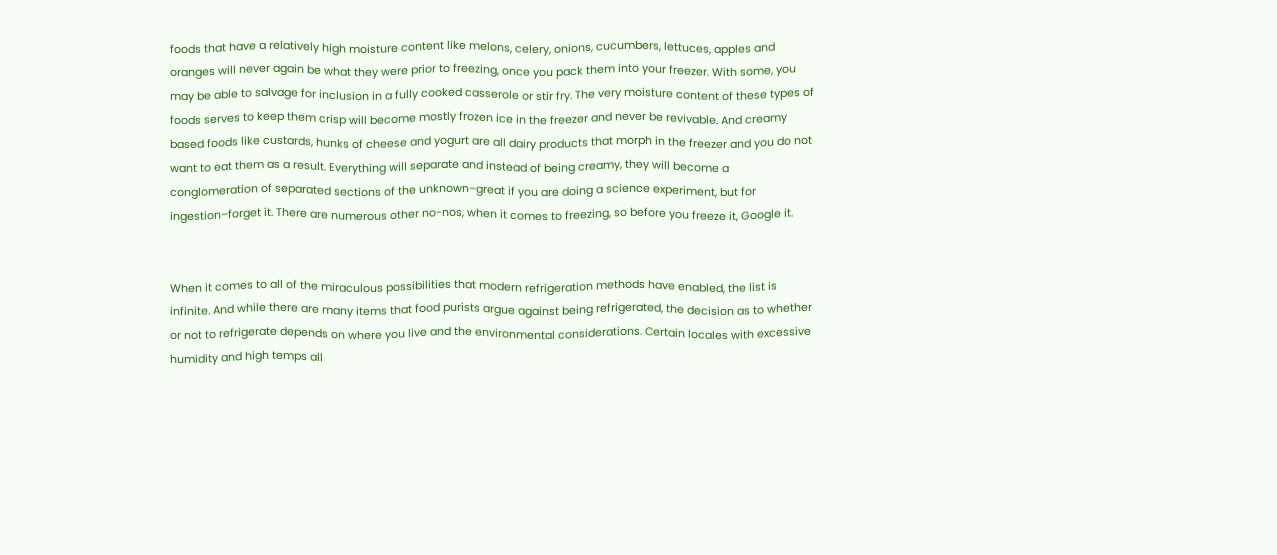foods that have a relatively high moisture content like melons, celery, onions, cucumbers, lettuces, apples and oranges will never again be what they were prior to freezing, once you pack them into your freezer. With some, you may be able to salvage for inclusion in a fully cooked casserole or stir fry. The very moisture content of these types of foods serves to keep them crisp will become mostly frozen ice in the freezer and never be revivable. And creamy based foods like custards, hunks of cheese and yogurt are all dairy products that morph in the freezer and you do not want to eat them as a result. Everything will separate and instead of being creamy, they will become a conglomeration of separated sections of the unknown–great if you are doing a science experiment, but for ingestion–forget it. There are numerous other no-nos, when it comes to freezing, so before you freeze it, Google it.


When it comes to all of the miraculous possibilities that modern refrigeration methods have enabled, the list is infinite. And while there are many items that food purists argue against being refrigerated, the decision as to whether or not to refrigerate depends on where you live and the environmental considerations. Certain locales with excessive humidity and high temps all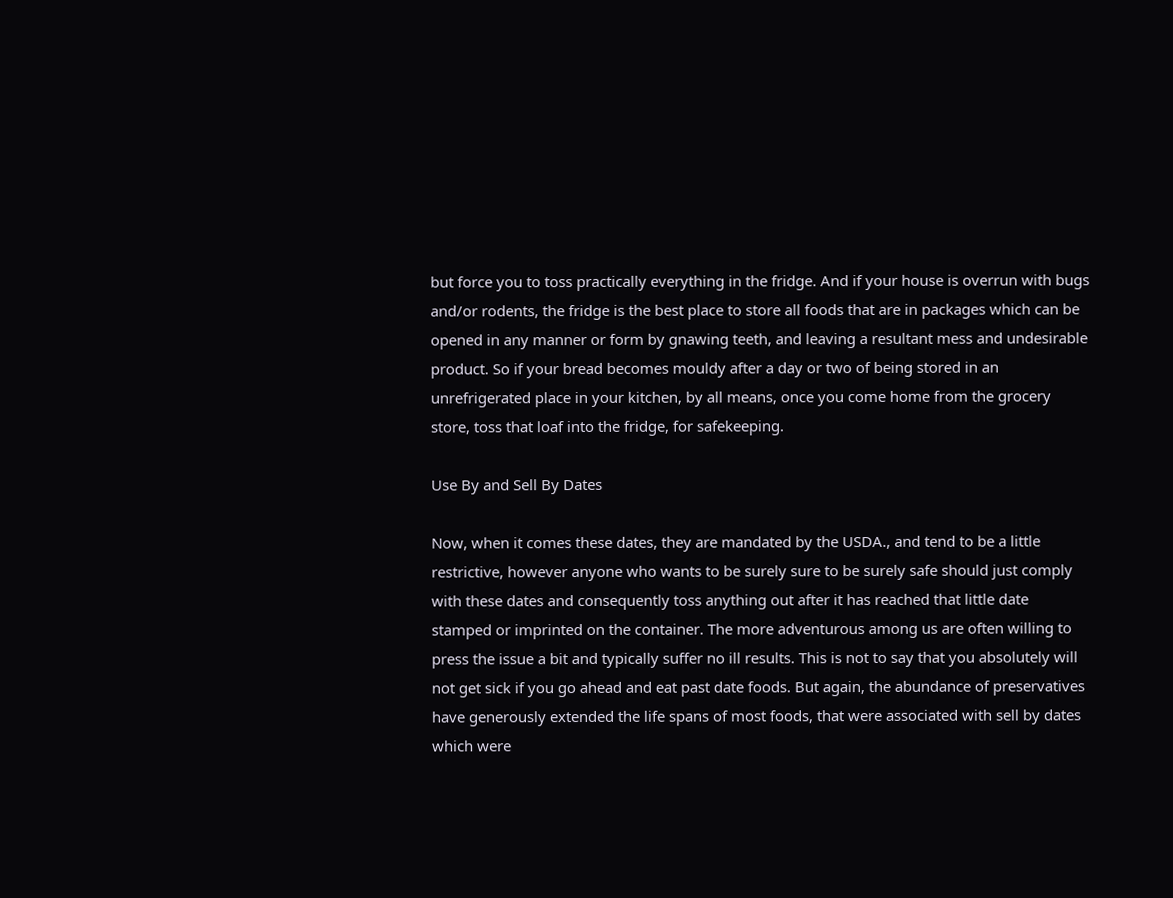but force you to toss practically everything in the fridge. And if your house is overrun with bugs and/or rodents, the fridge is the best place to store all foods that are in packages which can be opened in any manner or form by gnawing teeth, and leaving a resultant mess and undesirable product. So if your bread becomes mouldy after a day or two of being stored in an unrefrigerated place in your kitchen, by all means, once you come home from the grocery store, toss that loaf into the fridge, for safekeeping.

Use By and Sell By Dates

Now, when it comes these dates, they are mandated by the USDA., and tend to be a little restrictive, however anyone who wants to be surely sure to be surely safe should just comply with these dates and consequently toss anything out after it has reached that little date stamped or imprinted on the container. The more adventurous among us are often willing to press the issue a bit and typically suffer no ill results. This is not to say that you absolutely will not get sick if you go ahead and eat past date foods. But again, the abundance of preservatives have generously extended the life spans of most foods, that were associated with sell by dates which were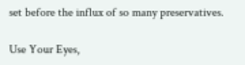set before the influx of so many preservatives.

Use Your Eyes,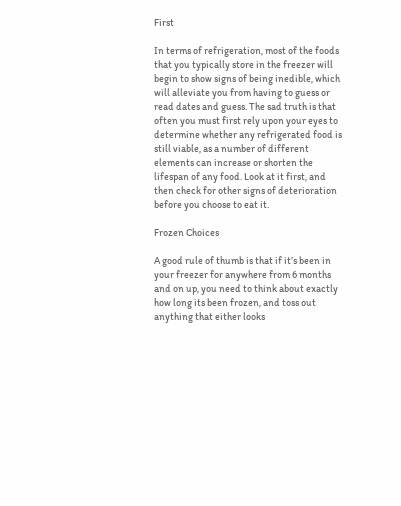First

In terms of refrigeration, most of the foods that you typically store in the freezer will begin to show signs of being inedible, which will alleviate you from having to guess or read dates and guess. The sad truth is that often you must first rely upon your eyes to determine whether any refrigerated food is still viable, as a number of different elements can increase or shorten the lifespan of any food. Look at it first, and then check for other signs of deterioration before you choose to eat it.

Frozen Choices

A good rule of thumb is that if it’s been in your freezer for anywhere from 6 months and on up, you need to think about exactly how long its been frozen, and toss out anything that either looks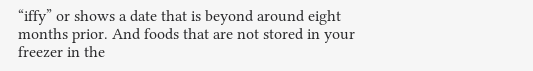“iffy” or shows a date that is beyond around eight months prior. And foods that are not stored in your freezer in the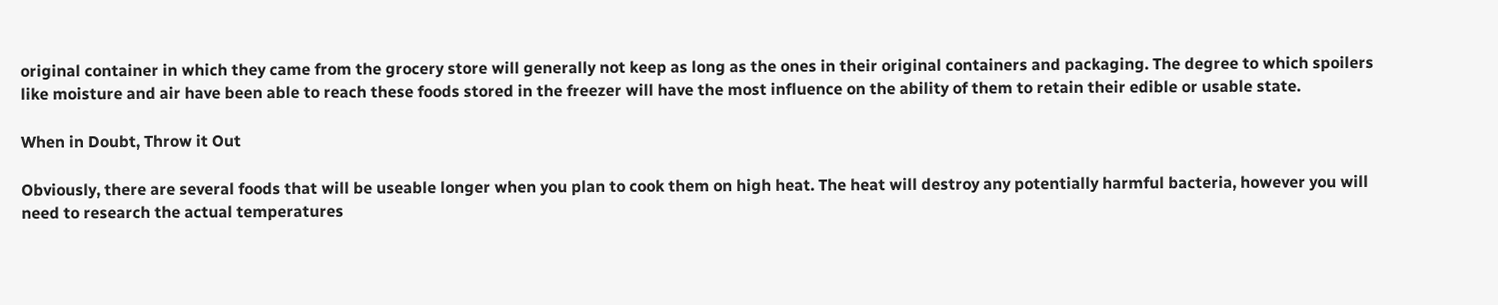original container in which they came from the grocery store will generally not keep as long as the ones in their original containers and packaging. The degree to which spoilers like moisture and air have been able to reach these foods stored in the freezer will have the most influence on the ability of them to retain their edible or usable state.

When in Doubt, Throw it Out

Obviously, there are several foods that will be useable longer when you plan to cook them on high heat. The heat will destroy any potentially harmful bacteria, however you will need to research the actual temperatures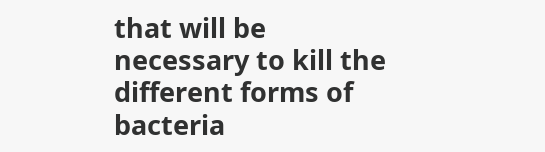that will be necessary to kill the different forms of bacteria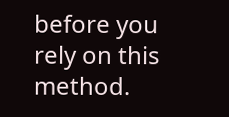before you rely on this method.